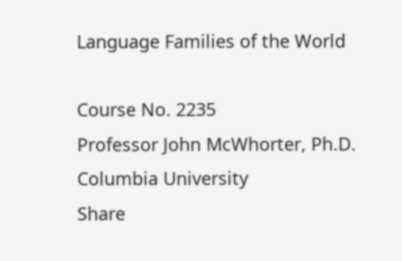Language Families of the World

Course No. 2235
Professor John McWhorter, Ph.D.
Columbia University
Share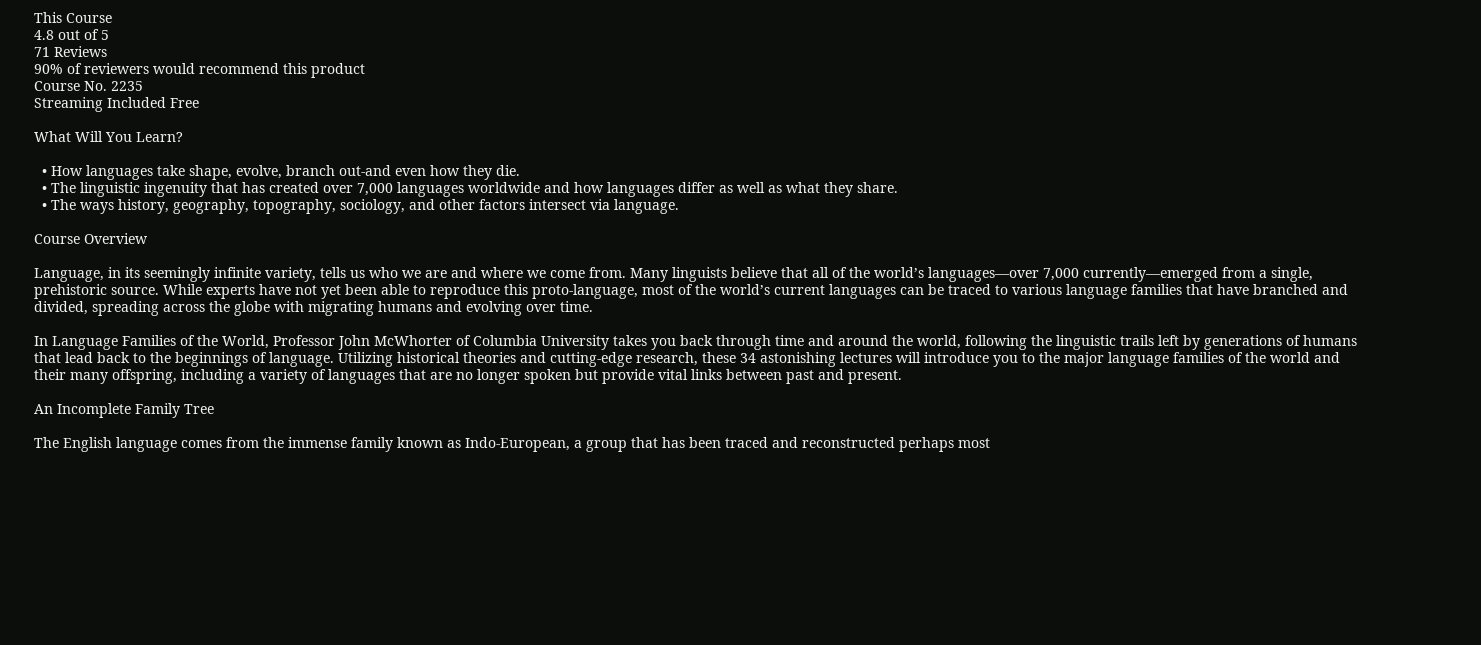This Course
4.8 out of 5
71 Reviews
90% of reviewers would recommend this product
Course No. 2235
Streaming Included Free

What Will You Learn?

  • How languages take shape, evolve, branch out-and even how they die.
  • The linguistic ingenuity that has created over 7,000 languages worldwide and how languages differ as well as what they share.
  • The ways history, geography, topography, sociology, and other factors intersect via language.

Course Overview

Language, in its seemingly infinite variety, tells us who we are and where we come from. Many linguists believe that all of the world’s languages—over 7,000 currently—emerged from a single, prehistoric source. While experts have not yet been able to reproduce this proto-language, most of the world’s current languages can be traced to various language families that have branched and divided, spreading across the globe with migrating humans and evolving over time.

In Language Families of the World, Professor John McWhorter of Columbia University takes you back through time and around the world, following the linguistic trails left by generations of humans that lead back to the beginnings of language. Utilizing historical theories and cutting-edge research, these 34 astonishing lectures will introduce you to the major language families of the world and their many offspring, including a variety of languages that are no longer spoken but provide vital links between past and present.

An Incomplete Family Tree

The English language comes from the immense family known as Indo-European, a group that has been traced and reconstructed perhaps most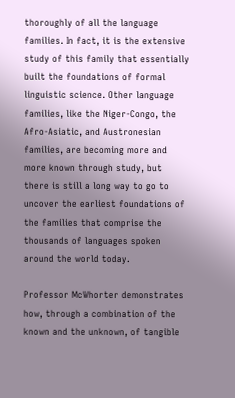thoroughly of all the language families. In fact, it is the extensive study of this family that essentially built the foundations of formal linguistic science. Other language families, like the Niger-Congo, the Afro-Asiatic, and Austronesian families, are becoming more and more known through study, but there is still a long way to go to uncover the earliest foundations of the families that comprise the thousands of languages spoken around the world today.

Professor McWhorter demonstrates how, through a combination of the known and the unknown, of tangible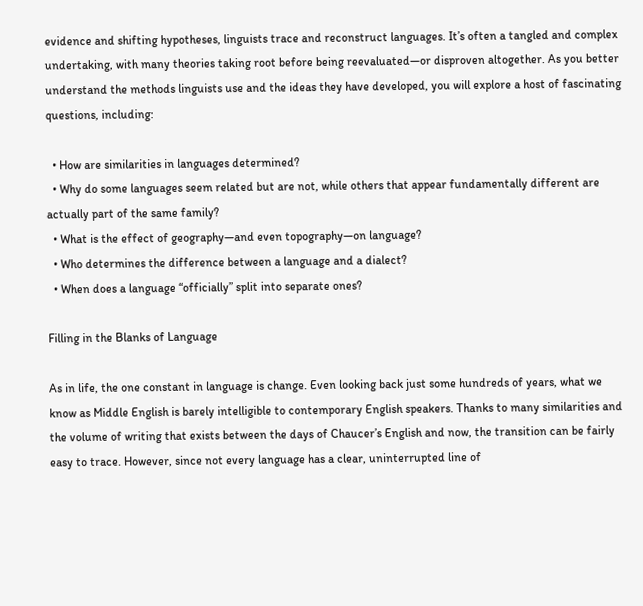evidence and shifting hypotheses, linguists trace and reconstruct languages. It’s often a tangled and complex undertaking, with many theories taking root before being reevaluated—or disproven altogether. As you better understand the methods linguists use and the ideas they have developed, you will explore a host of fascinating questions, including:

  • How are similarities in languages determined?
  • Why do some languages seem related but are not, while others that appear fundamentally different are actually part of the same family?
  • What is the effect of geography—and even topography—on language?
  • Who determines the difference between a language and a dialect?
  • When does a language “officially” split into separate ones?

Filling in the Blanks of Language

As in life, the one constant in language is change. Even looking back just some hundreds of years, what we know as Middle English is barely intelligible to contemporary English speakers. Thanks to many similarities and the volume of writing that exists between the days of Chaucer’s English and now, the transition can be fairly easy to trace. However, since not every language has a clear, uninterrupted line of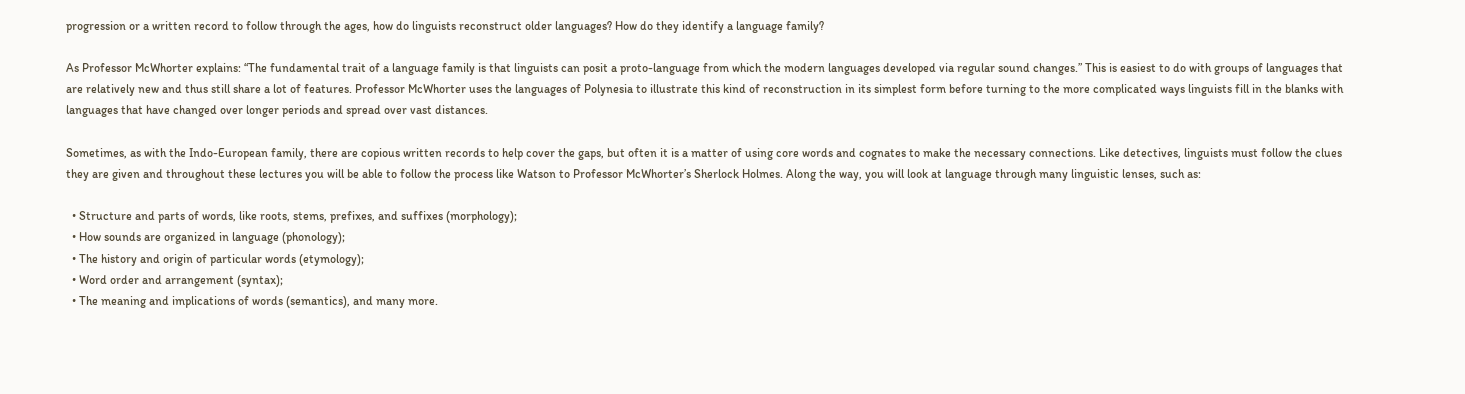progression or a written record to follow through the ages, how do linguists reconstruct older languages? How do they identify a language family?

As Professor McWhorter explains: “The fundamental trait of a language family is that linguists can posit a proto-language from which the modern languages developed via regular sound changes.” This is easiest to do with groups of languages that are relatively new and thus still share a lot of features. Professor McWhorter uses the languages of Polynesia to illustrate this kind of reconstruction in its simplest form before turning to the more complicated ways linguists fill in the blanks with languages that have changed over longer periods and spread over vast distances.

Sometimes, as with the Indo-European family, there are copious written records to help cover the gaps, but often it is a matter of using core words and cognates to make the necessary connections. Like detectives, linguists must follow the clues they are given and throughout these lectures you will be able to follow the process like Watson to Professor McWhorter’s Sherlock Holmes. Along the way, you will look at language through many linguistic lenses, such as:

  • Structure and parts of words, like roots, stems, prefixes, and suffixes (morphology);
  • How sounds are organized in language (phonology);
  • The history and origin of particular words (etymology);
  • Word order and arrangement (syntax);
  • The meaning and implications of words (semantics), and many more.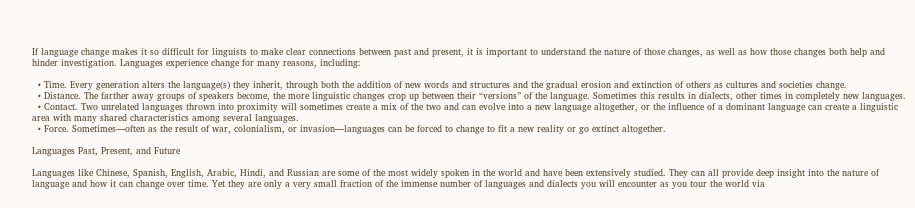If language change makes it so difficult for linguists to make clear connections between past and present, it is important to understand the nature of those changes, as well as how those changes both help and hinder investigation. Languages experience change for many reasons, including:

  • Time. Every generation alters the language(s) they inherit, through both the addition of new words and structures and the gradual erosion and extinction of others as cultures and societies change.
  • Distance. The farther away groups of speakers become, the more linguistic changes crop up between their “versions” of the language. Sometimes this results in dialects, other times in completely new languages.
  • Contact. Two unrelated languages thrown into proximity will sometimes create a mix of the two and can evolve into a new language altogether, or the influence of a dominant language can create a linguistic area with many shared characteristics among several languages.
  • Force. Sometimes—often as the result of war, colonialism, or invasion—languages can be forced to change to fit a new reality or go extinct altogether.

Languages Past, Present, and Future

Languages like Chinese, Spanish, English, Arabic, Hindi, and Russian are some of the most widely spoken in the world and have been extensively studied. They can all provide deep insight into the nature of language and how it can change over time. Yet they are only a very small fraction of the immense number of languages and dialects you will encounter as you tour the world via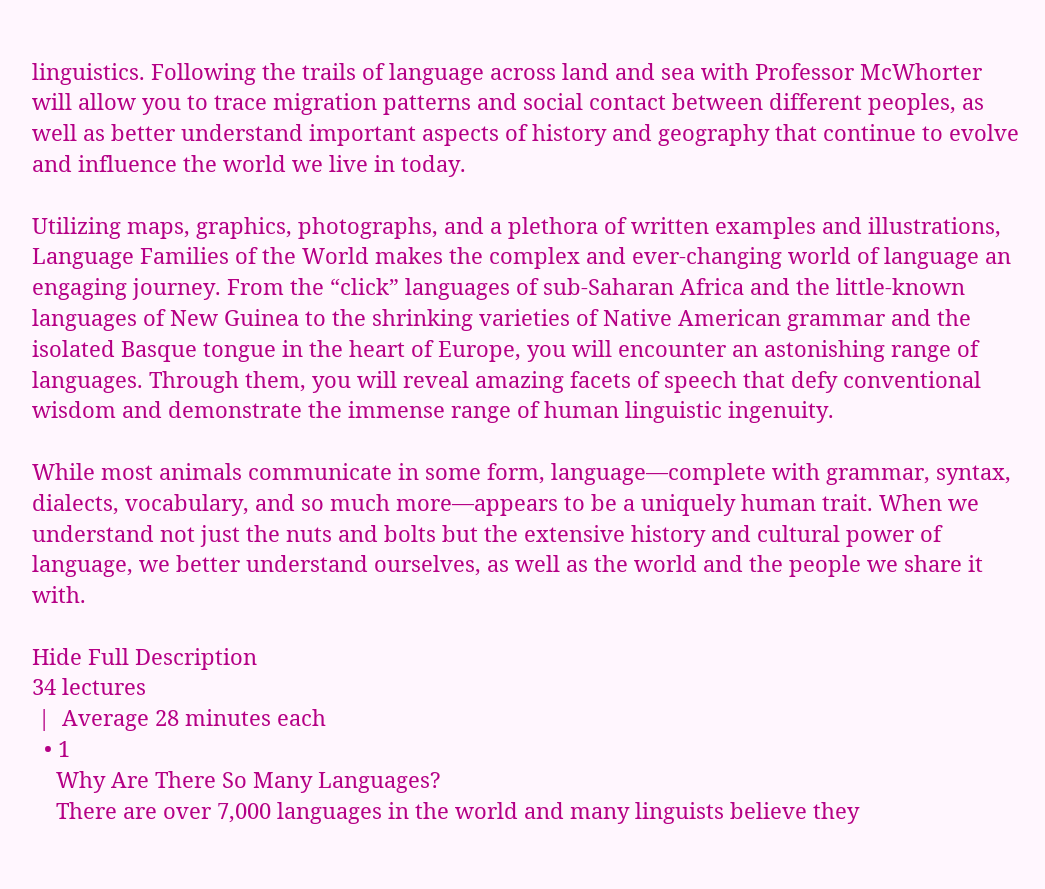linguistics. Following the trails of language across land and sea with Professor McWhorter will allow you to trace migration patterns and social contact between different peoples, as well as better understand important aspects of history and geography that continue to evolve and influence the world we live in today.

Utilizing maps, graphics, photographs, and a plethora of written examples and illustrations, Language Families of the World makes the complex and ever-changing world of language an engaging journey. From the “click” languages of sub-Saharan Africa and the little-known languages of New Guinea to the shrinking varieties of Native American grammar and the isolated Basque tongue in the heart of Europe, you will encounter an astonishing range of languages. Through them, you will reveal amazing facets of speech that defy conventional wisdom and demonstrate the immense range of human linguistic ingenuity.

While most animals communicate in some form, language—complete with grammar, syntax, dialects, vocabulary, and so much more—appears to be a uniquely human trait. When we understand not just the nuts and bolts but the extensive history and cultural power of language, we better understand ourselves, as well as the world and the people we share it with.

Hide Full Description
34 lectures
 |  Average 28 minutes each
  • 1
    Why Are There So Many Languages?
    There are over 7,000 languages in the world and many linguists believe they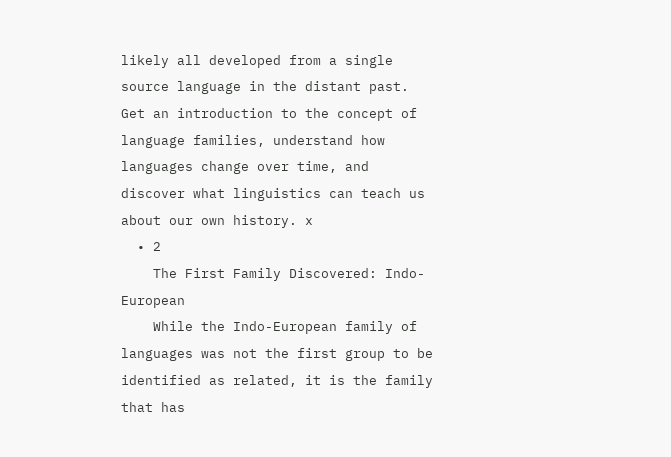likely all developed from a single source language in the distant past. Get an introduction to the concept of language families, understand how languages change over time, and discover what linguistics can teach us about our own history. x
  • 2
    The First Family Discovered: Indo-European
    While the Indo-European family of languages was not the first group to be identified as related, it is the family that has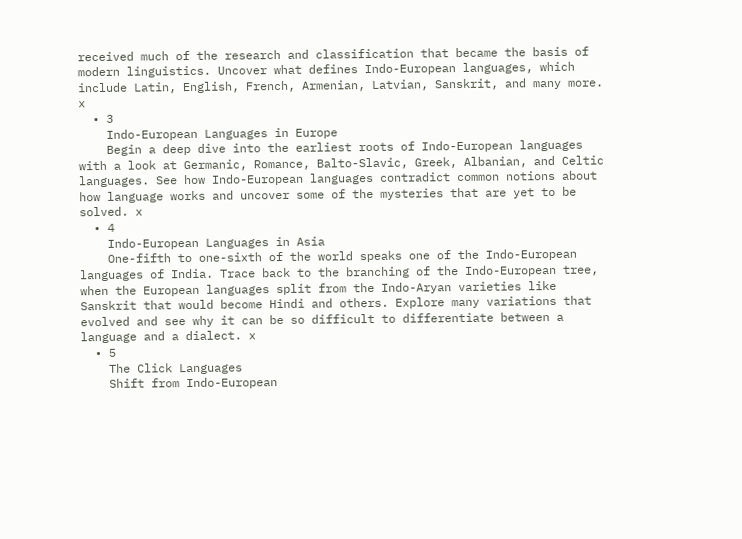received much of the research and classification that became the basis of modern linguistics. Uncover what defines Indo-European languages, which include Latin, English, French, Armenian, Latvian, Sanskrit, and many more. x
  • 3
    Indo-European Languages in Europe
    Begin a deep dive into the earliest roots of Indo-European languages with a look at Germanic, Romance, Balto-Slavic, Greek, Albanian, and Celtic languages. See how Indo-European languages contradict common notions about how language works and uncover some of the mysteries that are yet to be solved. x
  • 4
    Indo-European Languages in Asia
    One-fifth to one-sixth of the world speaks one of the Indo-European languages of India. Trace back to the branching of the Indo-European tree, when the European languages split from the Indo-Aryan varieties like Sanskrit that would become Hindi and others. Explore many variations that evolved and see why it can be so difficult to differentiate between a language and a dialect. x
  • 5
    The Click Languages
    Shift from Indo-European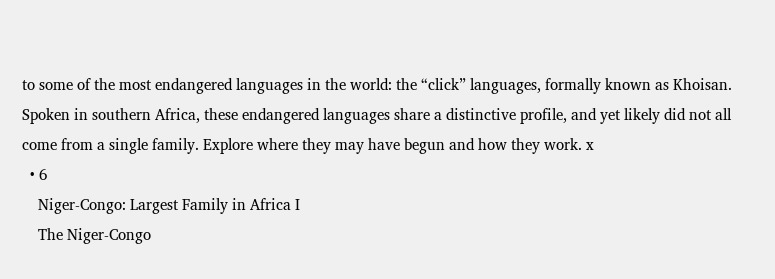to some of the most endangered languages in the world: the “click” languages, formally known as Khoisan. Spoken in southern Africa, these endangered languages share a distinctive profile, and yet likely did not all come from a single family. Explore where they may have begun and how they work. x
  • 6
    Niger-Congo: Largest Family in Africa I
    The Niger-Congo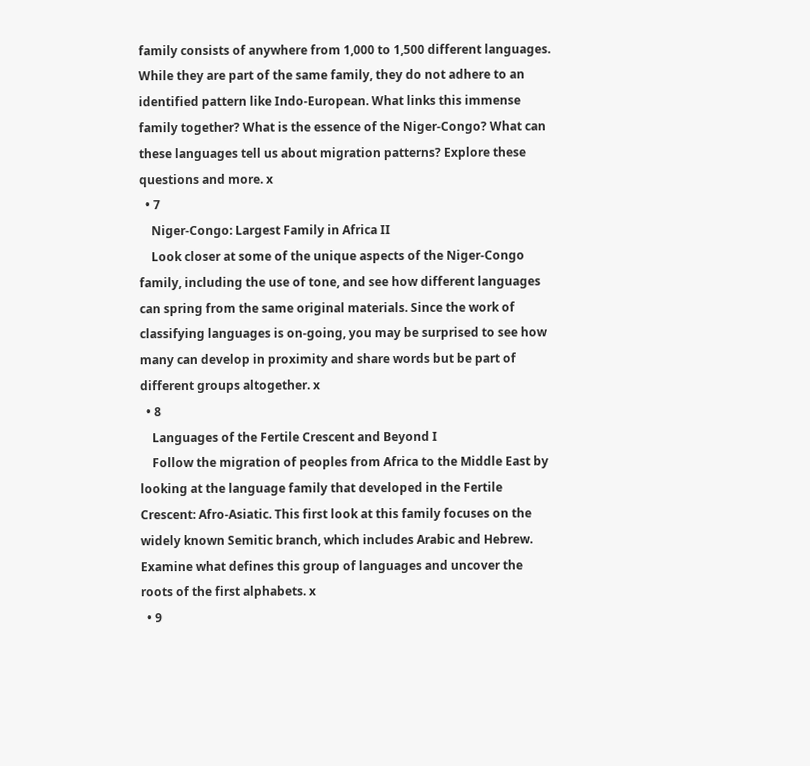family consists of anywhere from 1,000 to 1,500 different languages. While they are part of the same family, they do not adhere to an identified pattern like Indo-European. What links this immense family together? What is the essence of the Niger-Congo? What can these languages tell us about migration patterns? Explore these questions and more. x
  • 7
    Niger-Congo: Largest Family in Africa II
    Look closer at some of the unique aspects of the Niger-Congo family, including the use of tone, and see how different languages can spring from the same original materials. Since the work of classifying languages is on-going, you may be surprised to see how many can develop in proximity and share words but be part of different groups altogether. x
  • 8
    Languages of the Fertile Crescent and Beyond I
    Follow the migration of peoples from Africa to the Middle East by looking at the language family that developed in the Fertile Crescent: Afro-Asiatic. This first look at this family focuses on the widely known Semitic branch, which includes Arabic and Hebrew. Examine what defines this group of languages and uncover the roots of the first alphabets. x
  • 9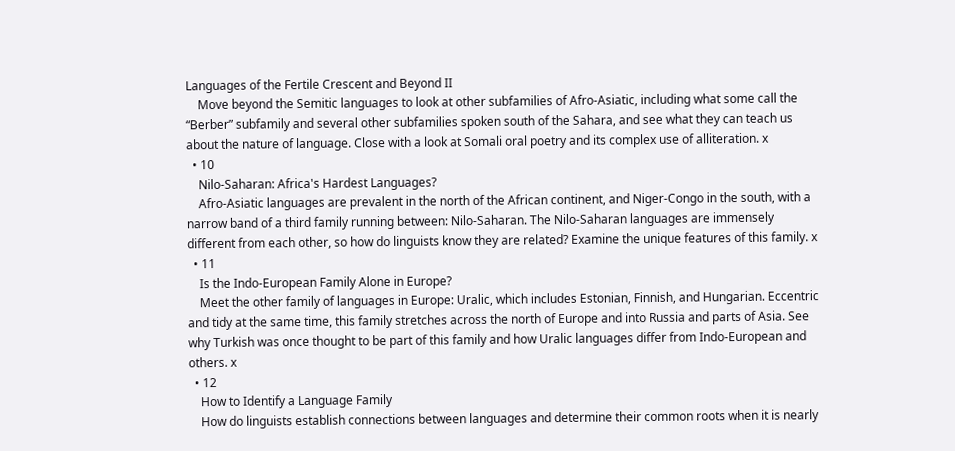Languages of the Fertile Crescent and Beyond II
    Move beyond the Semitic languages to look at other subfamilies of Afro-Asiatic, including what some call the “Berber” subfamily and several other subfamilies spoken south of the Sahara, and see what they can teach us about the nature of language. Close with a look at Somali oral poetry and its complex use of alliteration. x
  • 10
    Nilo-Saharan: Africa's Hardest Languages?
    Afro-Asiatic languages are prevalent in the north of the African continent, and Niger-Congo in the south, with a narrow band of a third family running between: Nilo-Saharan. The Nilo-Saharan languages are immensely different from each other, so how do linguists know they are related? Examine the unique features of this family. x
  • 11
    Is the Indo-European Family Alone in Europe?
    Meet the other family of languages in Europe: Uralic, which includes Estonian, Finnish, and Hungarian. Eccentric and tidy at the same time, this family stretches across the north of Europe and into Russia and parts of Asia. See why Turkish was once thought to be part of this family and how Uralic languages differ from Indo-European and others. x
  • 12
    How to Identify a Language Family
    How do linguists establish connections between languages and determine their common roots when it is nearly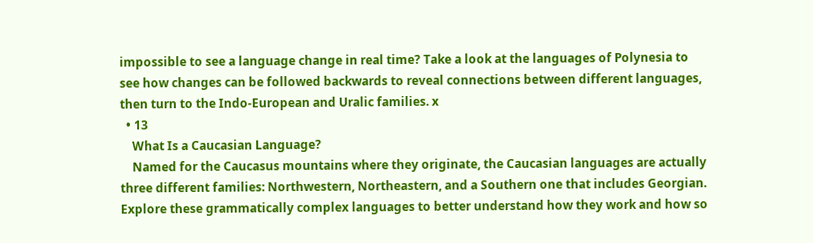impossible to see a language change in real time? Take a look at the languages of Polynesia to see how changes can be followed backwards to reveal connections between different languages, then turn to the Indo-European and Uralic families. x
  • 13
    What Is a Caucasian Language?
    Named for the Caucasus mountains where they originate, the Caucasian languages are actually three different families: Northwestern, Northeastern, and a Southern one that includes Georgian. Explore these grammatically complex languages to better understand how they work and how so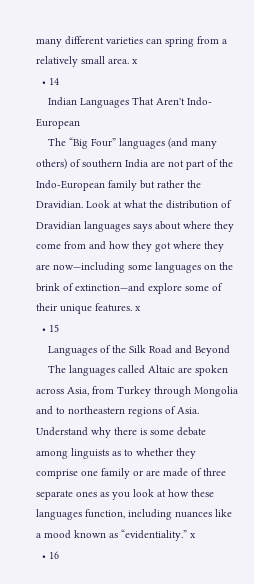many different varieties can spring from a relatively small area. x
  • 14
    Indian Languages That Aren't Indo-European
    The “Big Four” languages (and many others) of southern India are not part of the Indo-European family but rather the Dravidian. Look at what the distribution of Dravidian languages says about where they come from and how they got where they are now—including some languages on the brink of extinction—and explore some of their unique features. x
  • 15
    Languages of the Silk Road and Beyond
    The languages called Altaic are spoken across Asia, from Turkey through Mongolia and to northeastern regions of Asia. Understand why there is some debate among linguists as to whether they comprise one family or are made of three separate ones as you look at how these languages function, including nuances like a mood known as “evidentiality.” x
  • 16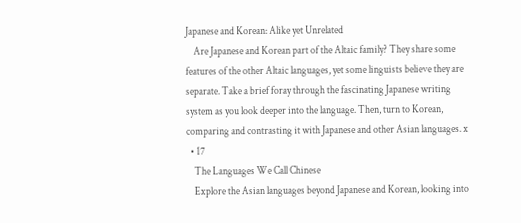Japanese and Korean: Alike yet Unrelated
    Are Japanese and Korean part of the Altaic family? They share some features of the other Altaic languages, yet some linguists believe they are separate. Take a brief foray through the fascinating Japanese writing system as you look deeper into the language. Then, turn to Korean, comparing and contrasting it with Japanese and other Asian languages. x
  • 17
    The Languages We Call Chinese
    Explore the Asian languages beyond Japanese and Korean, looking into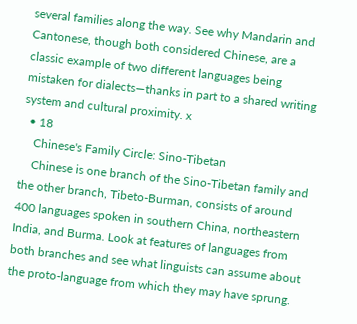several families along the way. See why Mandarin and Cantonese, though both considered Chinese, are a classic example of two different languages being mistaken for dialects—thanks in part to a shared writing system and cultural proximity. x
  • 18
    Chinese's Family Circle: Sino-Tibetan
    Chinese is one branch of the Sino-Tibetan family and the other branch, Tibeto-Burman, consists of around 400 languages spoken in southern China, northeastern India, and Burma. Look at features of languages from both branches and see what linguists can assume about the proto-language from which they may have sprung.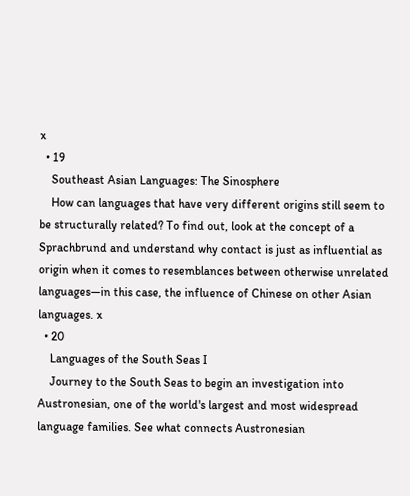x
  • 19
    Southeast Asian Languages: The Sinosphere
    How can languages that have very different origins still seem to be structurally related? To find out, look at the concept of a Sprachbrund and understand why contact is just as influential as origin when it comes to resemblances between otherwise unrelated languages—in this case, the influence of Chinese on other Asian languages. x
  • 20
    Languages of the South Seas I
    Journey to the South Seas to begin an investigation into Austronesian, one of the world's largest and most widespread language families. See what connects Austronesian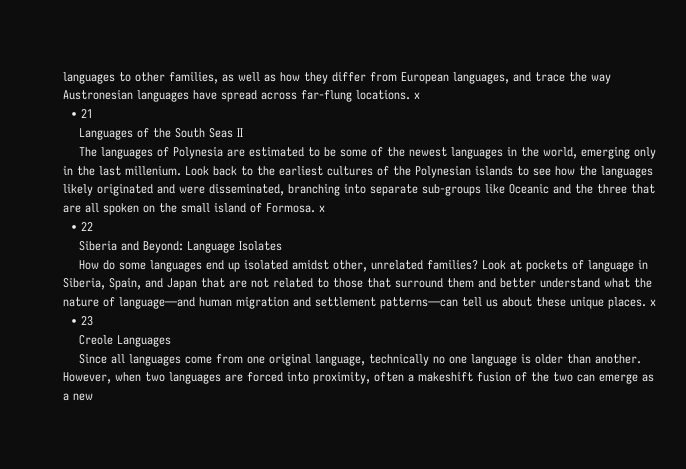languages to other families, as well as how they differ from European languages, and trace the way Austronesian languages have spread across far-flung locations. x
  • 21
    Languages of the South Seas II
    The languages of Polynesia are estimated to be some of the newest languages in the world, emerging only in the last millenium. Look back to the earliest cultures of the Polynesian islands to see how the languages likely originated and were disseminated, branching into separate sub-groups like Oceanic and the three that are all spoken on the small island of Formosa. x
  • 22
    Siberia and Beyond: Language Isolates
    How do some languages end up isolated amidst other, unrelated families? Look at pockets of language in Siberia, Spain, and Japan that are not related to those that surround them and better understand what the nature of language—and human migration and settlement patterns—can tell us about these unique places. x
  • 23
    Creole Languages
    Since all languages come from one original language, technically no one language is older than another. However, when two languages are forced into proximity, often a makeshift fusion of the two can emerge as a new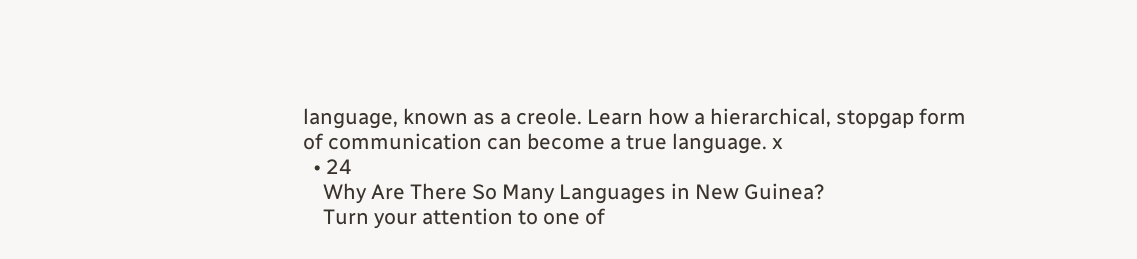language, known as a creole. Learn how a hierarchical, stopgap form of communication can become a true language. x
  • 24
    Why Are There So Many Languages in New Guinea?
    Turn your attention to one of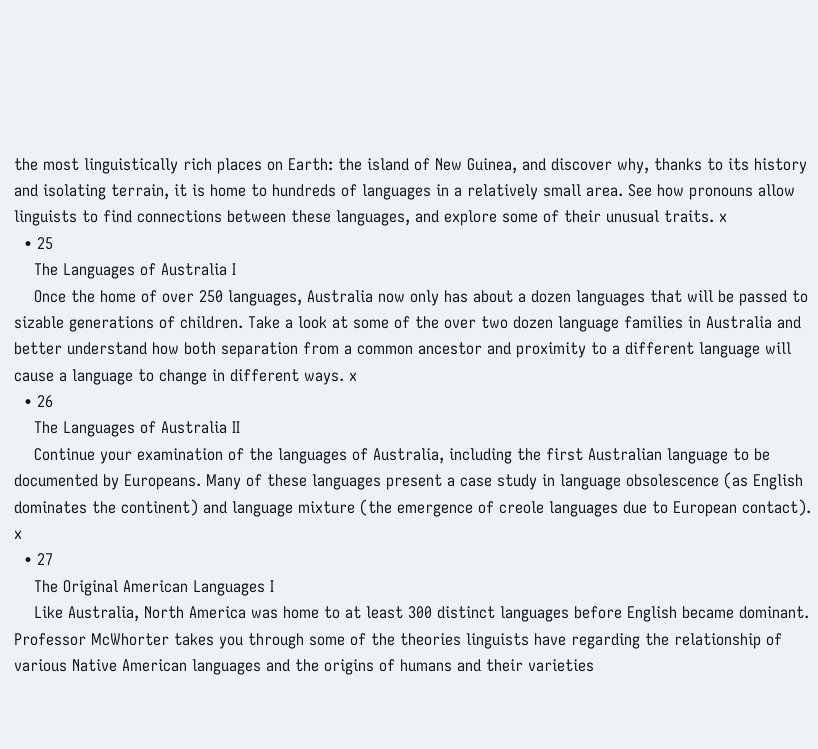the most linguistically rich places on Earth: the island of New Guinea, and discover why, thanks to its history and isolating terrain, it is home to hundreds of languages in a relatively small area. See how pronouns allow linguists to find connections between these languages, and explore some of their unusual traits. x
  • 25
    The Languages of Australia I
    Once the home of over 250 languages, Australia now only has about a dozen languages that will be passed to sizable generations of children. Take a look at some of the over two dozen language families in Australia and better understand how both separation from a common ancestor and proximity to a different language will cause a language to change in different ways. x
  • 26
    The Languages of Australia II
    Continue your examination of the languages of Australia, including the first Australian language to be documented by Europeans. Many of these languages present a case study in language obsolescence (as English dominates the continent) and language mixture (the emergence of creole languages due to European contact). x
  • 27
    The Original American Languages I
    Like Australia, North America was home to at least 300 distinct languages before English became dominant. Professor McWhorter takes you through some of the theories linguists have regarding the relationship of various Native American languages and the origins of humans and their varieties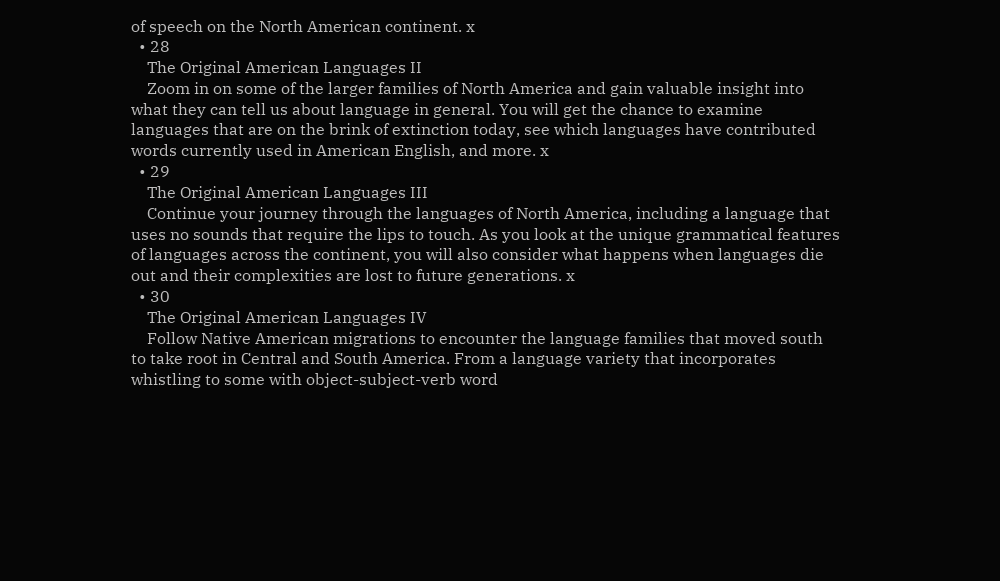of speech on the North American continent. x
  • 28
    The Original American Languages II
    Zoom in on some of the larger families of North America and gain valuable insight into what they can tell us about language in general. You will get the chance to examine languages that are on the brink of extinction today, see which languages have contributed words currently used in American English, and more. x
  • 29
    The Original American Languages III
    Continue your journey through the languages of North America, including a language that uses no sounds that require the lips to touch. As you look at the unique grammatical features of languages across the continent, you will also consider what happens when languages die out and their complexities are lost to future generations. x
  • 30
    The Original American Languages IV
    Follow Native American migrations to encounter the language families that moved south to take root in Central and South America. From a language variety that incorporates whistling to some with object-subject-verb word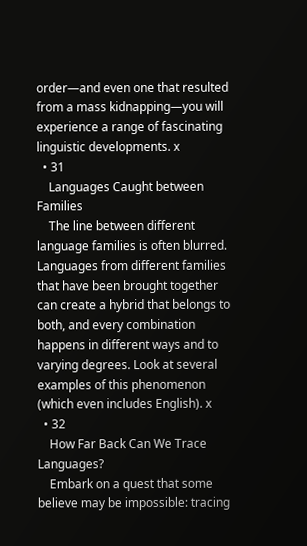order—and even one that resulted from a mass kidnapping—you will experience a range of fascinating linguistic developments. x
  • 31
    Languages Caught between Families
    The line between different language families is often blurred. Languages from different families that have been brought together can create a hybrid that belongs to both, and every combination happens in different ways and to varying degrees. Look at several examples of this phenomenon (which even includes English). x
  • 32
    How Far Back Can We Trace Languages?
    Embark on a quest that some believe may be impossible: tracing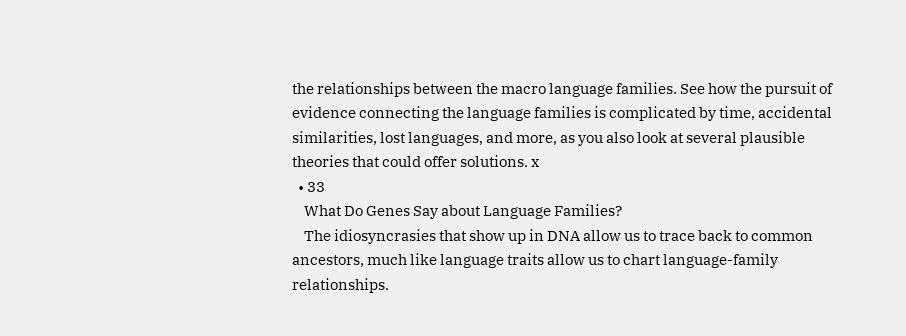the relationships between the macro language families. See how the pursuit of evidence connecting the language families is complicated by time, accidental similarities, lost languages, and more, as you also look at several plausible theories that could offer solutions. x
  • 33
    What Do Genes Say about Language Families?
    The idiosyncrasies that show up in DNA allow us to trace back to common ancestors, much like language traits allow us to chart language-family relationships.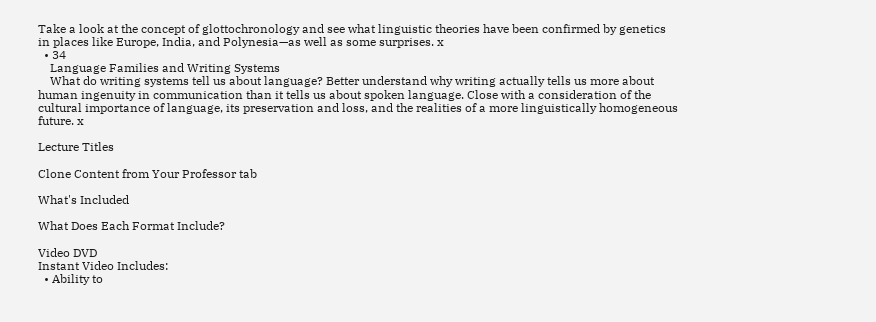Take a look at the concept of glottochronology and see what linguistic theories have been confirmed by genetics in places like Europe, India, and Polynesia—as well as some surprises. x
  • 34
    Language Families and Writing Systems
    What do writing systems tell us about language? Better understand why writing actually tells us more about human ingenuity in communication than it tells us about spoken language. Close with a consideration of the cultural importance of language, its preservation and loss, and the realities of a more linguistically homogeneous future. x

Lecture Titles

Clone Content from Your Professor tab

What's Included

What Does Each Format Include?

Video DVD
Instant Video Includes:
  • Ability to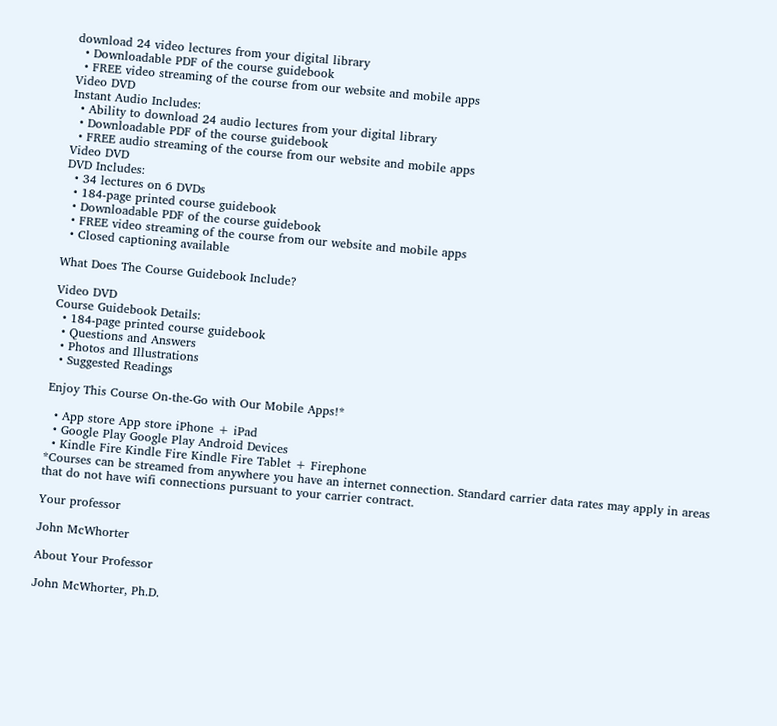download 24 video lectures from your digital library
  • Downloadable PDF of the course guidebook
  • FREE video streaming of the course from our website and mobile apps
Video DVD
Instant Audio Includes:
  • Ability to download 24 audio lectures from your digital library
  • Downloadable PDF of the course guidebook
  • FREE audio streaming of the course from our website and mobile apps
Video DVD
DVD Includes:
  • 34 lectures on 6 DVDs
  • 184-page printed course guidebook
  • Downloadable PDF of the course guidebook
  • FREE video streaming of the course from our website and mobile apps
  • Closed captioning available

What Does The Course Guidebook Include?

Video DVD
Course Guidebook Details:
  • 184-page printed course guidebook
  • Questions and Answers
  • Photos and Illustrations
  • Suggested Readings

Enjoy This Course On-the-Go with Our Mobile Apps!*

  • App store App store iPhone + iPad
  • Google Play Google Play Android Devices
  • Kindle Fire Kindle Fire Kindle Fire Tablet + Firephone
*Courses can be streamed from anywhere you have an internet connection. Standard carrier data rates may apply in areas that do not have wifi connections pursuant to your carrier contract.

Your professor

John McWhorter

About Your Professor

John McWhorter, Ph.D.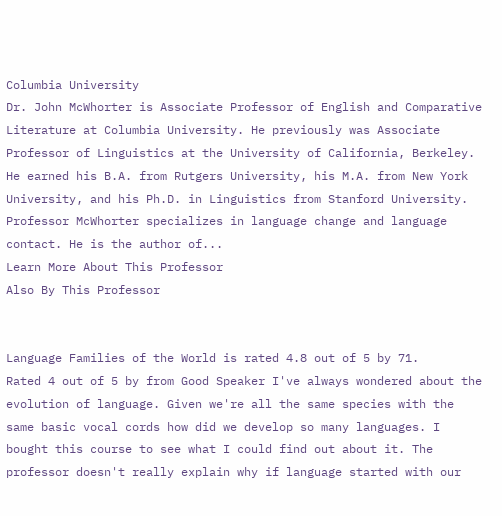Columbia University
Dr. John McWhorter is Associate Professor of English and Comparative Literature at Columbia University. He previously was Associate Professor of Linguistics at the University of California, Berkeley. He earned his B.A. from Rutgers University, his M.A. from New York University, and his Ph.D. in Linguistics from Stanford University. Professor McWhorter specializes in language change and language contact. He is the author of...
Learn More About This Professor
Also By This Professor


Language Families of the World is rated 4.8 out of 5 by 71.
Rated 4 out of 5 by from Good Speaker I've always wondered about the evolution of language. Given we're all the same species with the same basic vocal cords how did we develop so many languages. I bought this course to see what I could find out about it. The professor doesn't really explain why if language started with our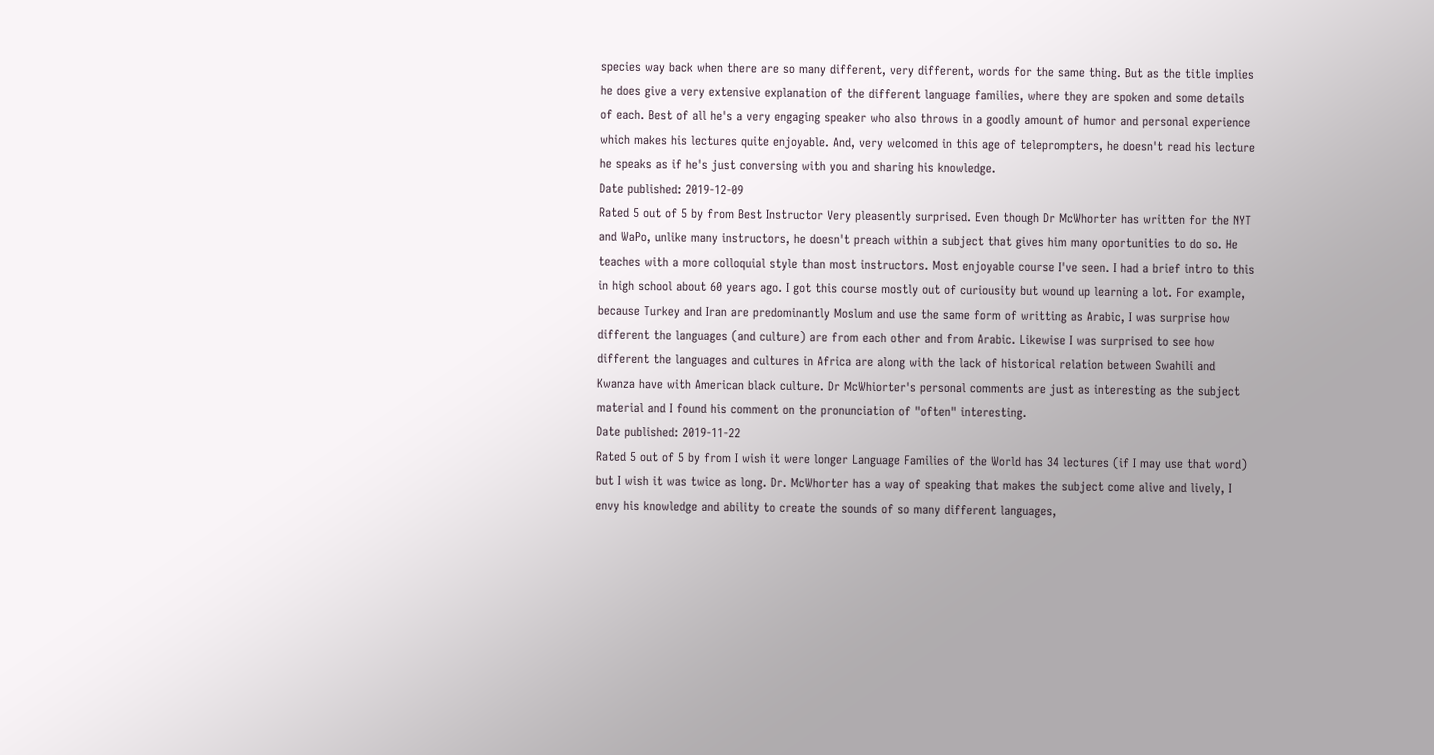species way back when there are so many different, very different, words for the same thing. But as the title implies he does give a very extensive explanation of the different language families, where they are spoken and some details of each. Best of all he's a very engaging speaker who also throws in a goodly amount of humor and personal experience which makes his lectures quite enjoyable. And, very welcomed in this age of teleprompters, he doesn't read his lecture he speaks as if he's just conversing with you and sharing his knowledge.
Date published: 2019-12-09
Rated 5 out of 5 by from Best Instructor Very pleasently surprised. Even though Dr McWhorter has written for the NYT and WaPo, unlike many instructors, he doesn't preach within a subject that gives him many oportunities to do so. He teaches with a more colloquial style than most instructors. Most enjoyable course I've seen. I had a brief intro to this in high school about 60 years ago. I got this course mostly out of curiousity but wound up learning a lot. For example, because Turkey and Iran are predominantly Moslum and use the same form of writting as Arabic, I was surprise how different the languages (and culture) are from each other and from Arabic. Likewise I was surprised to see how different the languages and cultures in Africa are along with the lack of historical relation between Swahili and Kwanza have with American black culture. Dr McWhiorter's personal comments are just as interesting as the subject material and I found his comment on the pronunciation of "often" interesting.
Date published: 2019-11-22
Rated 5 out of 5 by from I wish it were longer Language Families of the World has 34 lectures (if I may use that word) but I wish it was twice as long. Dr. McWhorter has a way of speaking that makes the subject come alive and lively, I envy his knowledge and ability to create the sounds of so many different languages,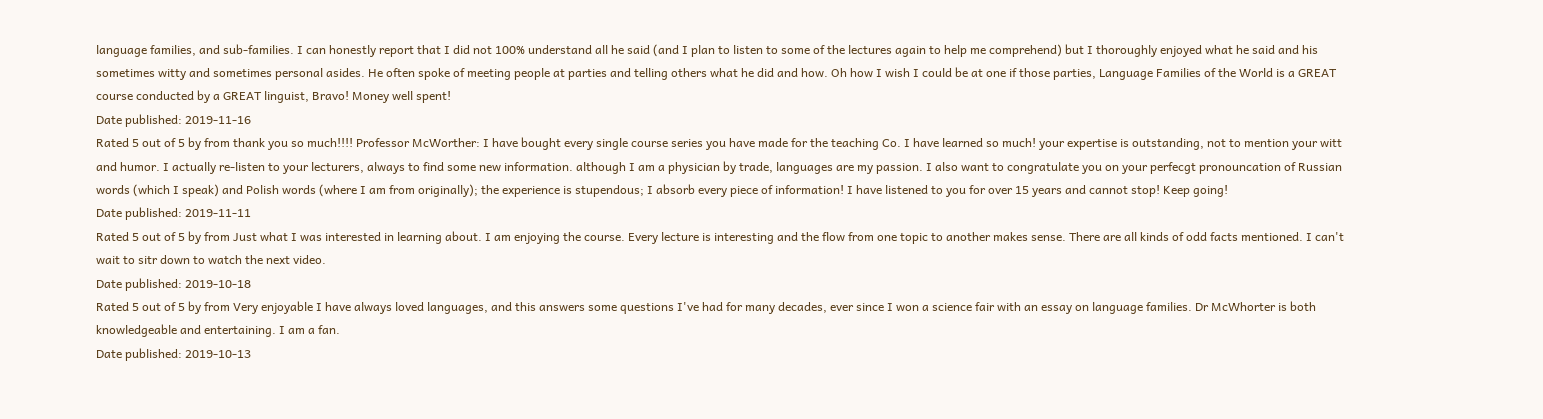language families, and sub-families. I can honestly report that I did not 100% understand all he said (and I plan to listen to some of the lectures again to help me comprehend) but I thoroughly enjoyed what he said and his sometimes witty and sometimes personal asides. He often spoke of meeting people at parties and telling others what he did and how. Oh how I wish I could be at one if those parties, Language Families of the World is a GREAT course conducted by a GREAT linguist, Bravo! Money well spent!
Date published: 2019-11-16
Rated 5 out of 5 by from thank you so much!!!! Professor McWorther: I have bought every single course series you have made for the teaching Co. I have learned so much! your expertise is outstanding, not to mention your witt and humor. I actually re-listen to your lecturers, always to find some new information. although I am a physician by trade, languages are my passion. I also want to congratulate you on your perfecgt pronouncation of Russian words (which I speak) and Polish words (where I am from originally); the experience is stupendous; I absorb every piece of information! I have listened to you for over 15 years and cannot stop! Keep going!
Date published: 2019-11-11
Rated 5 out of 5 by from Just what I was interested in learning about. I am enjoying the course. Every lecture is interesting and the flow from one topic to another makes sense. There are all kinds of odd facts mentioned. I can't wait to sitr down to watch the next video.
Date published: 2019-10-18
Rated 5 out of 5 by from Very enjoyable I have always loved languages, and this answers some questions I've had for many decades, ever since I won a science fair with an essay on language families. Dr McWhorter is both knowledgeable and entertaining. I am a fan.
Date published: 2019-10-13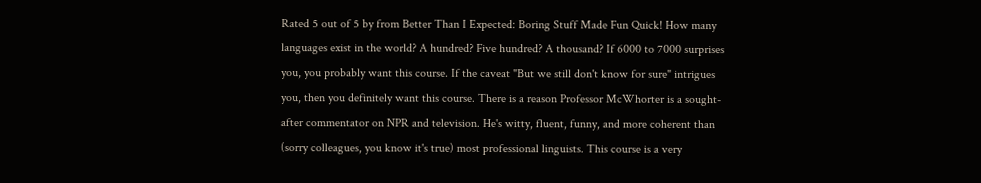Rated 5 out of 5 by from Better Than I Expected: Boring Stuff Made Fun Quick! How many languages exist in the world? A hundred? Five hundred? A thousand? If 6000 to 7000 surprises you, you probably want this course. If the caveat "But we still don't know for sure" intrigues you, then you definitely want this course. There is a reason Professor McWhorter is a sought-after commentator on NPR and television. He's witty, fluent, funny, and more coherent than (sorry colleagues, you know it's true) most professional linguists. This course is a very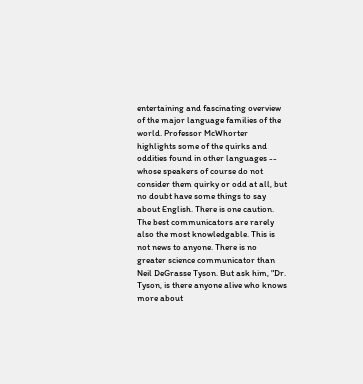entertaining and fascinating overview of the major language families of the world. Professor McWhorter highlights some of the quirks and oddities found in other languages -- whose speakers of course do not consider them quirky or odd at all, but no doubt have some things to say about English. There is one caution. The best communicators are rarely also the most knowledgable. This is not news to anyone. There is no greater science communicator than Neil DeGrasse Tyson. But ask him, "Dr. Tyson, is there anyone alive who knows more about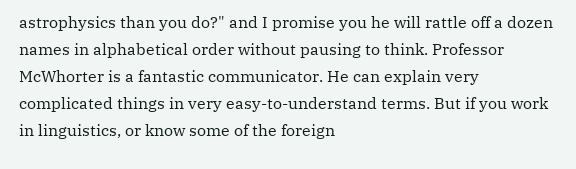astrophysics than you do?" and I promise you he will rattle off a dozen names in alphabetical order without pausing to think. Professor McWhorter is a fantastic communicator. He can explain very complicated things in very easy-to-understand terms. But if you work in linguistics, or know some of the foreign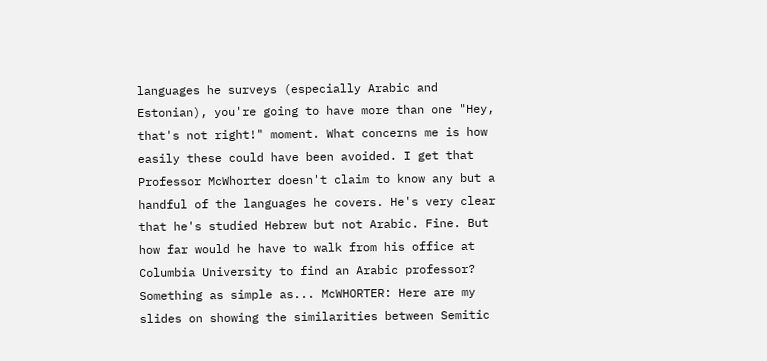languages he surveys (especially Arabic and Estonian), you're going to have more than one "Hey, that's not right!" moment. What concerns me is how easily these could have been avoided. I get that Professor McWhorter doesn't claim to know any but a handful of the languages he covers. He's very clear that he's studied Hebrew but not Arabic. Fine. But how far would he have to walk from his office at Columbia University to find an Arabic professor? Something as simple as... McWHORTER: Here are my slides on showing the similarities between Semitic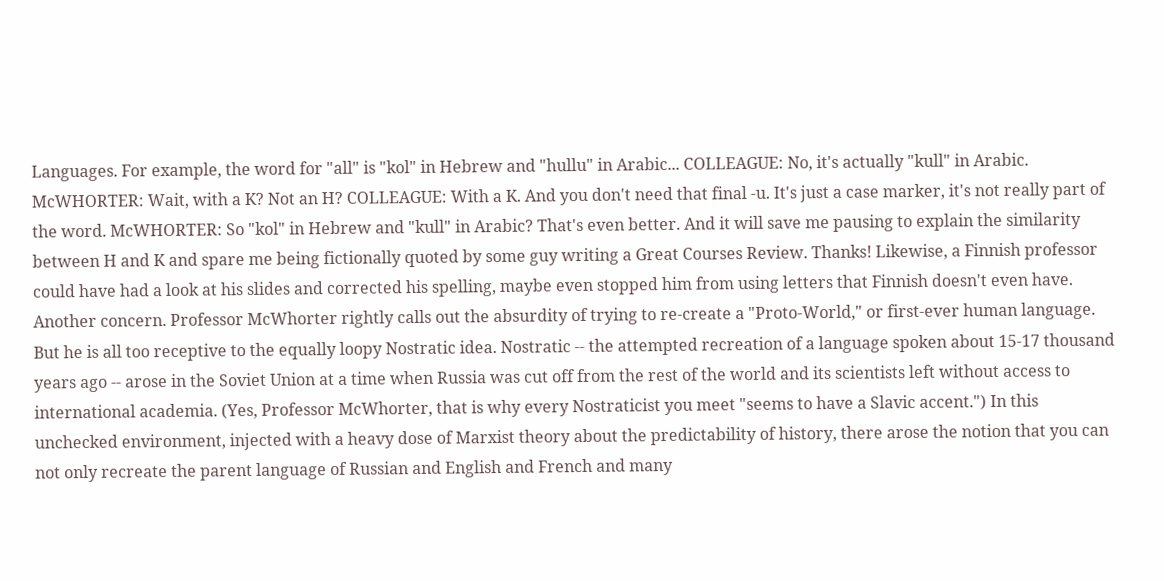Languages. For example, the word for "all" is "kol" in Hebrew and "hullu" in Arabic... COLLEAGUE: No, it's actually "kull" in Arabic. McWHORTER: Wait, with a K? Not an H? COLLEAGUE: With a K. And you don't need that final -u. It's just a case marker, it's not really part of the word. McWHORTER: So "kol" in Hebrew and "kull" in Arabic? That's even better. And it will save me pausing to explain the similarity between H and K and spare me being fictionally quoted by some guy writing a Great Courses Review. Thanks! Likewise, a Finnish professor could have had a look at his slides and corrected his spelling, maybe even stopped him from using letters that Finnish doesn't even have. Another concern. Professor McWhorter rightly calls out the absurdity of trying to re-create a "Proto-World," or first-ever human language. But he is all too receptive to the equally loopy Nostratic idea. Nostratic -- the attempted recreation of a language spoken about 15-17 thousand years ago -- arose in the Soviet Union at a time when Russia was cut off from the rest of the world and its scientists left without access to international academia. (Yes, Professor McWhorter, that is why every Nostraticist you meet "seems to have a Slavic accent.") In this unchecked environment, injected with a heavy dose of Marxist theory about the predictability of history, there arose the notion that you can not only recreate the parent language of Russian and English and French and many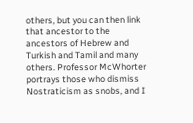others, but you can then link that ancestor to the ancestors of Hebrew and Turkish and Tamil and many others. Professor McWhorter portrays those who dismiss Nostraticism as snobs, and I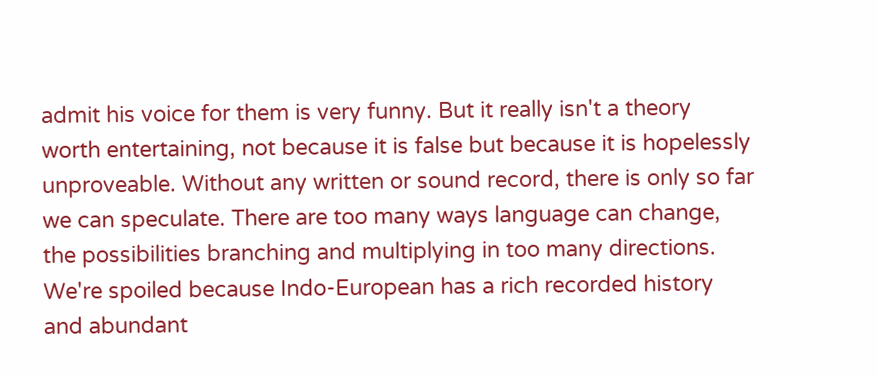admit his voice for them is very funny. But it really isn't a theory worth entertaining, not because it is false but because it is hopelessly unproveable. Without any written or sound record, there is only so far we can speculate. There are too many ways language can change, the possibilities branching and multiplying in too many directions. We're spoiled because Indo-European has a rich recorded history and abundant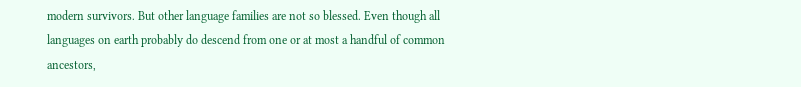modern survivors. But other language families are not so blessed. Even though all languages on earth probably do descend from one or at most a handful of common ancestors,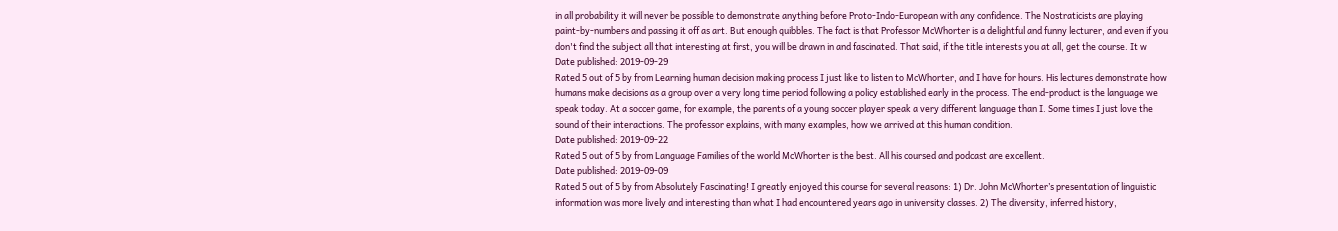in all probability it will never be possible to demonstrate anything before Proto-Indo-European with any confidence. The Nostraticists are playing paint-by-numbers and passing it off as art. But enough quibbles. The fact is that Professor McWhorter is a delightful and funny lecturer, and even if you don't find the subject all that interesting at first, you will be drawn in and fascinated. That said, if the title interests you at all, get the course. It w
Date published: 2019-09-29
Rated 5 out of 5 by from Learning human decision making process I just like to listen to McWhorter, and I have for hours. His lectures demonstrate how humans make decisions as a group over a very long time period following a policy established early in the process. The end-product is the language we speak today. At a soccer game, for example, the parents of a young soccer player speak a very different language than I. Some times I just love the sound of their interactions. The professor explains, with many examples, how we arrived at this human condition.
Date published: 2019-09-22
Rated 5 out of 5 by from Language Families of the world McWhorter is the best. All his coursed and podcast are excellent.
Date published: 2019-09-09
Rated 5 out of 5 by from Absolutely Fascinating! I greatly enjoyed this course for several reasons: 1) Dr. John McWhorter’s presentation of linguistic information was more lively and interesting than what I had encountered years ago in university classes. 2) The diversity, inferred history,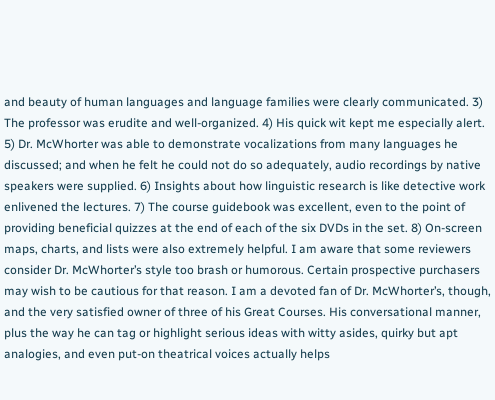and beauty of human languages and language families were clearly communicated. 3) The professor was erudite and well-organized. 4) His quick wit kept me especially alert. 5) Dr. McWhorter was able to demonstrate vocalizations from many languages he discussed; and when he felt he could not do so adequately, audio recordings by native speakers were supplied. 6) Insights about how linguistic research is like detective work enlivened the lectures. 7) The course guidebook was excellent, even to the point of providing beneficial quizzes at the end of each of the six DVDs in the set. 8) On-screen maps, charts, and lists were also extremely helpful. I am aware that some reviewers consider Dr. McWhorter’s style too brash or humorous. Certain prospective purchasers may wish to be cautious for that reason. I am a devoted fan of Dr. McWhorter’s, though, and the very satisfied owner of three of his Great Courses. His conversational manner, plus the way he can tag or highlight serious ideas with witty asides, quirky but apt analogies, and even put-on theatrical voices actually helps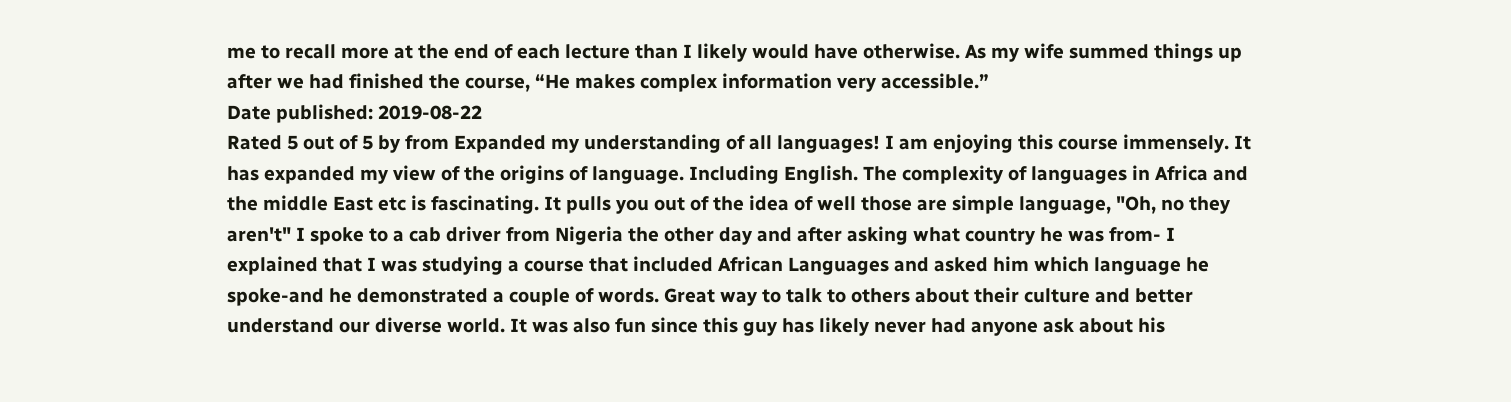me to recall more at the end of each lecture than I likely would have otherwise. As my wife summed things up after we had finished the course, “He makes complex information very accessible.”
Date published: 2019-08-22
Rated 5 out of 5 by from Expanded my understanding of all languages! I am enjoying this course immensely. It has expanded my view of the origins of language. Including English. The complexity of languages in Africa and the middle East etc is fascinating. It pulls you out of the idea of well those are simple language, "Oh, no they aren't" I spoke to a cab driver from Nigeria the other day and after asking what country he was from- I explained that I was studying a course that included African Languages and asked him which language he spoke-and he demonstrated a couple of words. Great way to talk to others about their culture and better understand our diverse world. It was also fun since this guy has likely never had anyone ask about his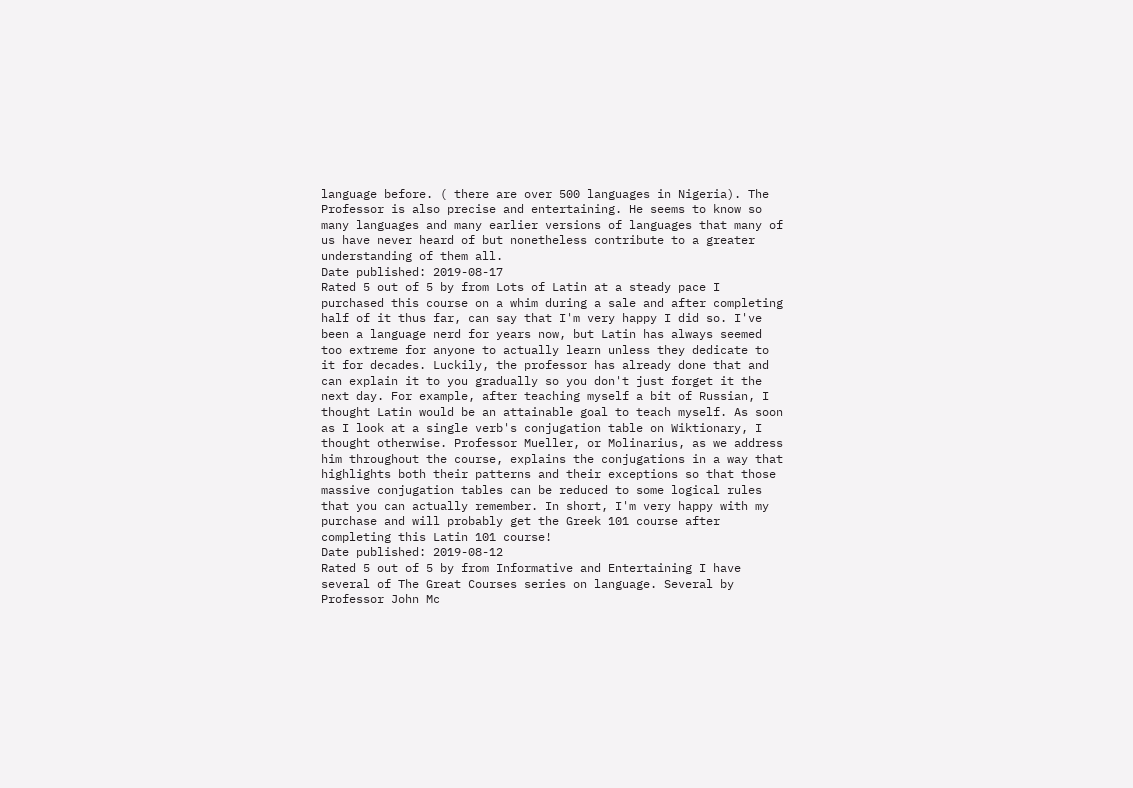language before. ( there are over 500 languages in Nigeria). The Professor is also precise and entertaining. He seems to know so many languages and many earlier versions of languages that many of us have never heard of but nonetheless contribute to a greater understanding of them all.
Date published: 2019-08-17
Rated 5 out of 5 by from Lots of Latin at a steady pace I purchased this course on a whim during a sale and after completing half of it thus far, can say that I'm very happy I did so. I've been a language nerd for years now, but Latin has always seemed too extreme for anyone to actually learn unless they dedicate to it for decades. Luckily, the professor has already done that and can explain it to you gradually so you don't just forget it the next day. For example, after teaching myself a bit of Russian, I thought Latin would be an attainable goal to teach myself. As soon as I look at a single verb's conjugation table on Wiktionary, I thought otherwise. Professor Mueller, or Molinarius, as we address him throughout the course, explains the conjugations in a way that highlights both their patterns and their exceptions so that those massive conjugation tables can be reduced to some logical rules that you can actually remember. In short, I'm very happy with my purchase and will probably get the Greek 101 course after completing this Latin 101 course!
Date published: 2019-08-12
Rated 5 out of 5 by from Informative and Entertaining I have several of The Great Courses series on language. Several by Professor John Mc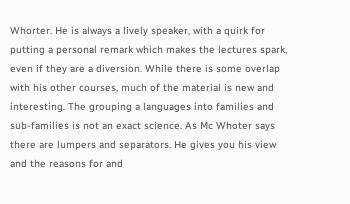Whorter. He is always a lively speaker, with a quirk for putting a personal remark which makes the lectures spark, even if they are a diversion. While there is some overlap with his other courses, much of the material is new and interesting. The grouping a languages into families and sub-families is not an exact science. As Mc Whoter says there are lumpers and separators. He gives you his view and the reasons for and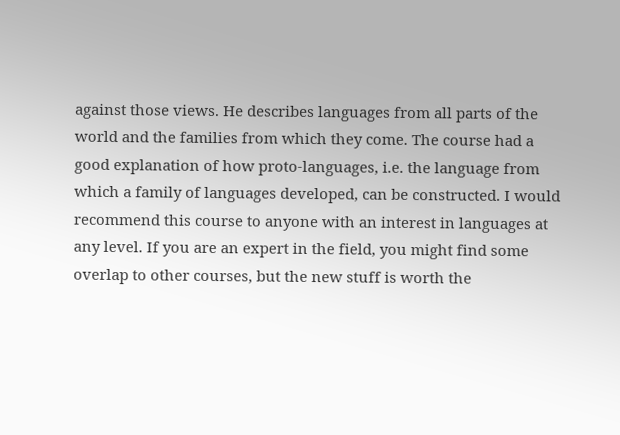against those views. He describes languages from all parts of the world and the families from which they come. The course had a good explanation of how proto-languages, i.e. the language from which a family of languages developed, can be constructed. I would recommend this course to anyone with an interest in languages at any level. If you are an expert in the field, you might find some overlap to other courses, but the new stuff is worth the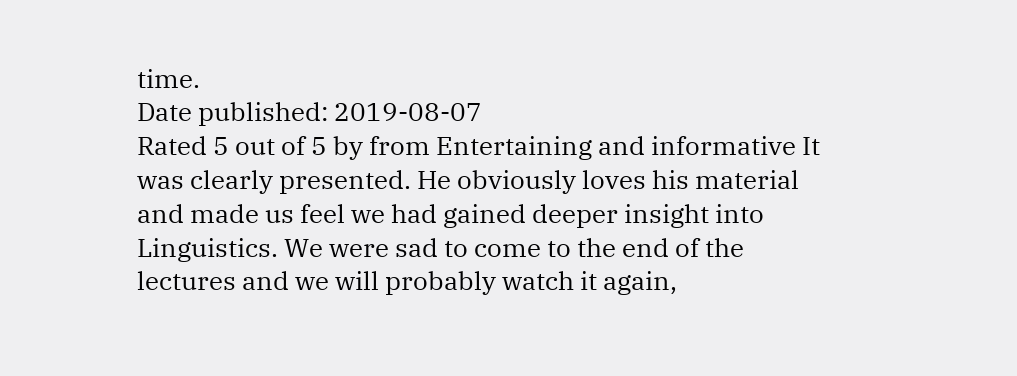time.
Date published: 2019-08-07
Rated 5 out of 5 by from Entertaining and informative It was clearly presented. He obviously loves his material and made us feel we had gained deeper insight into Linguistics. We were sad to come to the end of the lectures and we will probably watch it again,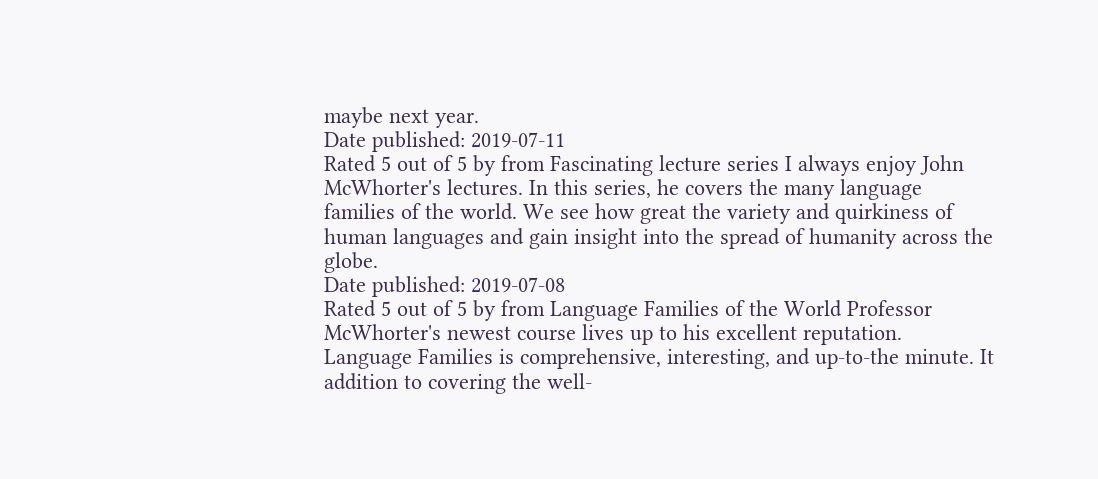maybe next year.
Date published: 2019-07-11
Rated 5 out of 5 by from Fascinating lecture series I always enjoy John McWhorter's lectures. In this series, he covers the many language families of the world. We see how great the variety and quirkiness of human languages and gain insight into the spread of humanity across the globe.
Date published: 2019-07-08
Rated 5 out of 5 by from Language Families of the World Professor McWhorter's newest course lives up to his excellent reputation. Language Families is comprehensive, interesting, and up-to-the minute. It addition to covering the well-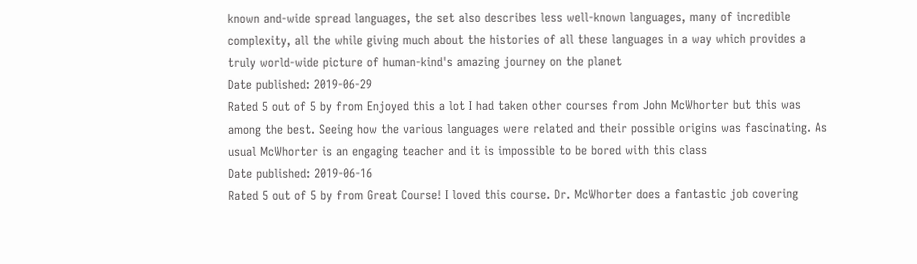known and-wide spread languages, the set also describes less well-known languages, many of incredible complexity, all the while giving much about the histories of all these languages in a way which provides a truly world-wide picture of human-kind's amazing journey on the planet
Date published: 2019-06-29
Rated 5 out of 5 by from Enjoyed this a lot I had taken other courses from John McWhorter but this was among the best. Seeing how the various languages were related and their possible origins was fascinating. As usual McWhorter is an engaging teacher and it is impossible to be bored with this class
Date published: 2019-06-16
Rated 5 out of 5 by from Great Course! I loved this course. Dr. McWhorter does a fantastic job covering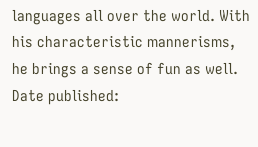languages all over the world. With his characteristic mannerisms, he brings a sense of fun as well.
Date published: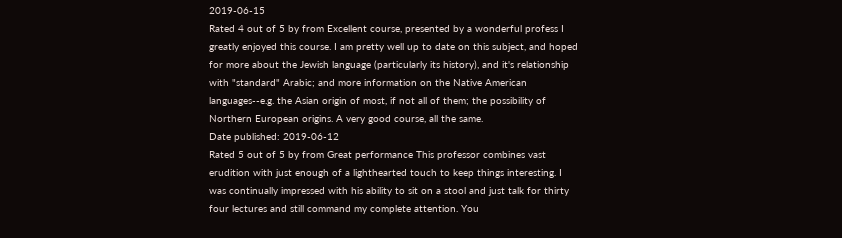2019-06-15
Rated 4 out of 5 by from Excellent course, presented by a wonderful profess I greatly enjoyed this course. I am pretty well up to date on this subject, and hoped for more about the Jewish language (particularly its history), and it's relationship with "standard" Arabic; and more information on the Native American languages--e.g. the Asian origin of most, if not all of them; the possibility of Northern European origins. A very good course, all the same.
Date published: 2019-06-12
Rated 5 out of 5 by from Great performance This professor combines vast erudition with just enough of a lighthearted touch to keep things interesting. I was continually impressed with his ability to sit on a stool and just talk for thirty four lectures and still command my complete attention. You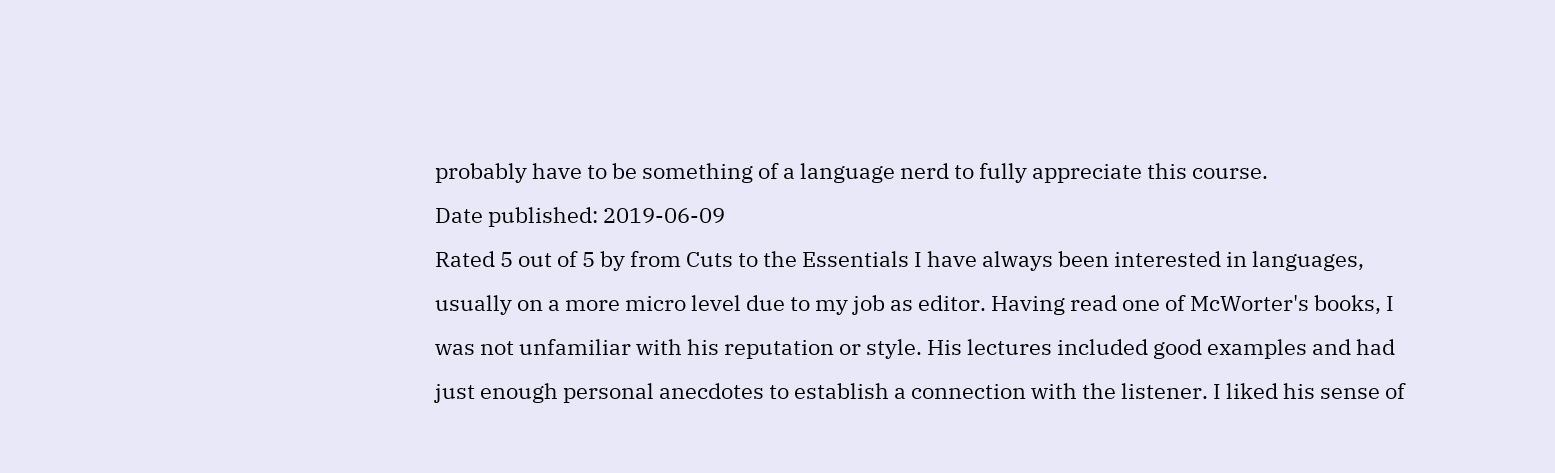probably have to be something of a language nerd to fully appreciate this course.
Date published: 2019-06-09
Rated 5 out of 5 by from Cuts to the Essentials I have always been interested in languages, usually on a more micro level due to my job as editor. Having read one of McWorter's books, I was not unfamiliar with his reputation or style. His lectures included good examples and had just enough personal anecdotes to establish a connection with the listener. I liked his sense of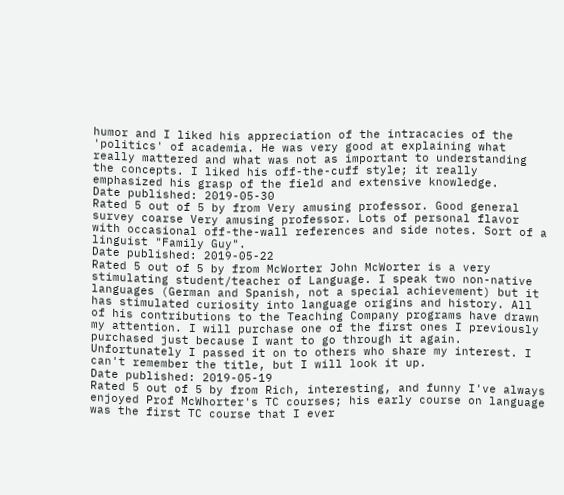humor and I liked his appreciation of the intracacies of the 'politics' of academia. He was very good at explaining what really mattered and what was not as important to understanding the concepts. I liked his off-the-cuff style; it really emphasized his grasp of the field and extensive knowledge.
Date published: 2019-05-30
Rated 5 out of 5 by from Very amusing professor. Good general survey coarse Very amusing professor. Lots of personal flavor with occasional off-the-wall references and side notes. Sort of a linguist "Family Guy".
Date published: 2019-05-22
Rated 5 out of 5 by from McWorter John McWorter is a very stimulating student/teacher of Language. I speak two non-native languages (German and Spanish, not a special achievement) but it has stimulated curiosity into language origins and history. All of his contributions to the Teaching Company programs have drawn my attention. I will purchase one of the first ones I previously purchased just because I want to go through it again. Unfortunately I passed it on to others who share my interest. I can't remember the title, but I will look it up.
Date published: 2019-05-19
Rated 5 out of 5 by from Rich, interesting, and funny I've always enjoyed Prof McWhorter's TC courses; his early course on language was the first TC course that I ever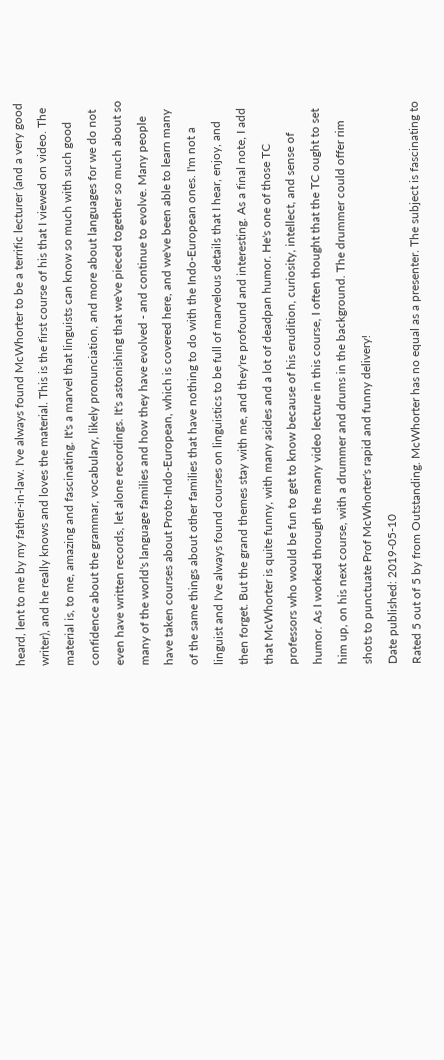heard, lent to me by my father-in-law. I've always found McWhorter to be a terrific lecturer (and a very good writer), and he really knows and loves the material. This is the first course of his that I viewed on video. The material is, to me, amazing and fascinating. It's a marvel that linguists can know so much with such good confidence about the grammar, vocabulary, likely pronunciation, and more about languages for we do not even have written records, let alone recordings. It's astonishing that we've pieced together so much about so many of the world's language families and how they have evolved - and continue to evolve. Many people have taken courses about Proto-Indo-European, which is covered here, and we've been able to learn many of the same things about other families that have nothing to do with the Indo-European ones. I'm not a linguist and I've always found courses on linguistics to be full of marvelous details that I hear, enjoy, and then forget. But the grand themes stay with me, and they're profound and interesting. As a final note, I add that McWhorter is quite funny, with many asides and a lot of deadpan humor. He's one of those TC professors who would be fun to get to know because of his erudition, curiosity, intellect, and sense of humor. As I worked through the many video lecture in this course, I often thought that the TC ought to set him up, on his next course, with a drummer and drums in the background. The drummer could offer rim shots to punctuate Prof McWhorter's rapid and funny delivery!
Date published: 2019-05-10
Rated 5 out of 5 by from Outstanding. McWhorter has no equal as a presenter. The subject is fascinating to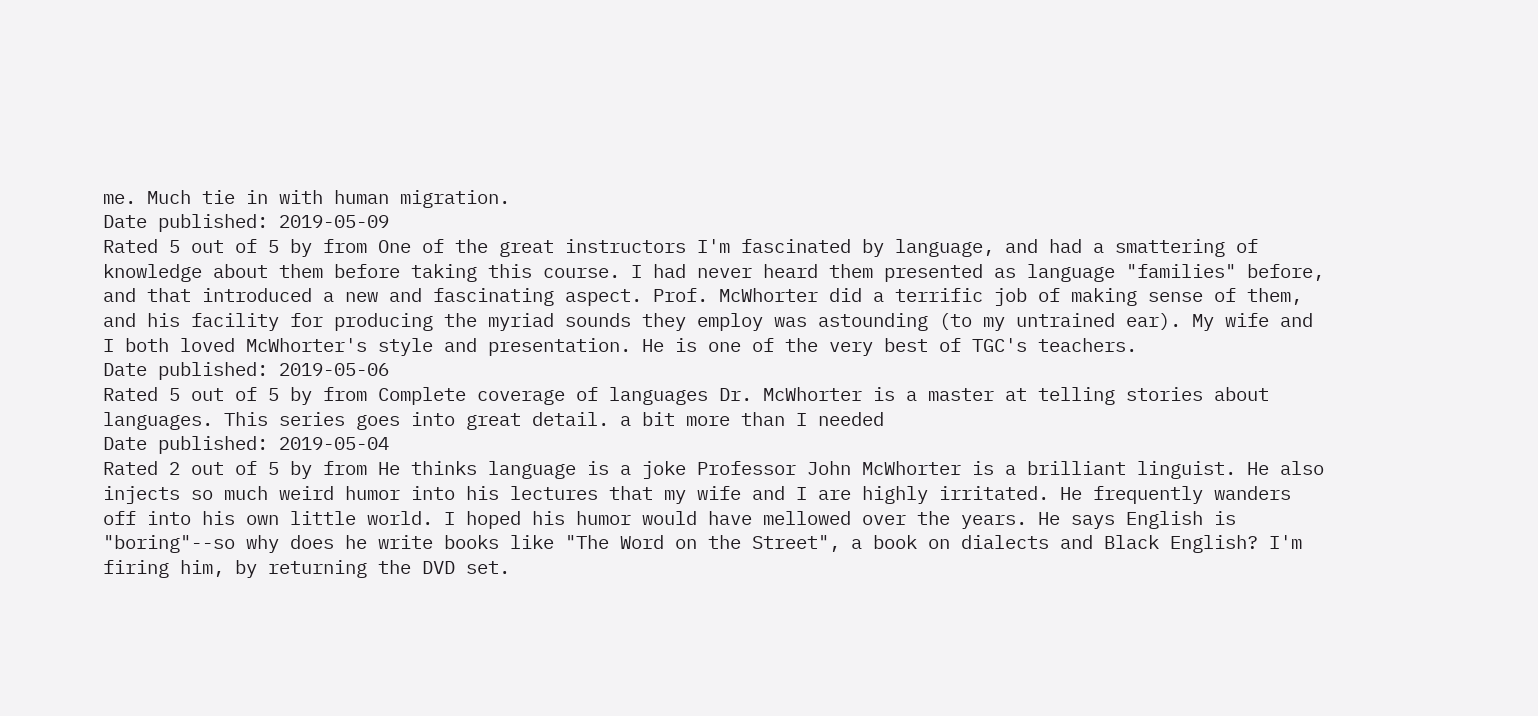me. Much tie in with human migration.
Date published: 2019-05-09
Rated 5 out of 5 by from One of the great instructors I'm fascinated by language, and had a smattering of knowledge about them before taking this course. I had never heard them presented as language "families" before, and that introduced a new and fascinating aspect. Prof. McWhorter did a terrific job of making sense of them, and his facility for producing the myriad sounds they employ was astounding (to my untrained ear). My wife and I both loved McWhorter's style and presentation. He is one of the very best of TGC's teachers.
Date published: 2019-05-06
Rated 5 out of 5 by from Complete coverage of languages Dr. McWhorter is a master at telling stories about languages. This series goes into great detail. a bit more than I needed
Date published: 2019-05-04
Rated 2 out of 5 by from He thinks language is a joke Professor John McWhorter is a brilliant linguist. He also injects so much weird humor into his lectures that my wife and I are highly irritated. He frequently wanders off into his own little world. I hoped his humor would have mellowed over the years. He says English is "boring"--so why does he write books like "The Word on the Street", a book on dialects and Black English? I'm firing him, by returning the DVD set.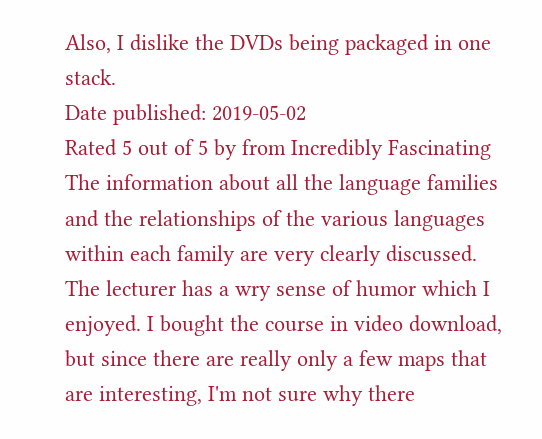Also, I dislike the DVDs being packaged in one stack.
Date published: 2019-05-02
Rated 5 out of 5 by from Incredibly Fascinating The information about all the language families and the relationships of the various languages within each family are very clearly discussed. The lecturer has a wry sense of humor which I enjoyed. I bought the course in video download, but since there are really only a few maps that are interesting, I'm not sure why there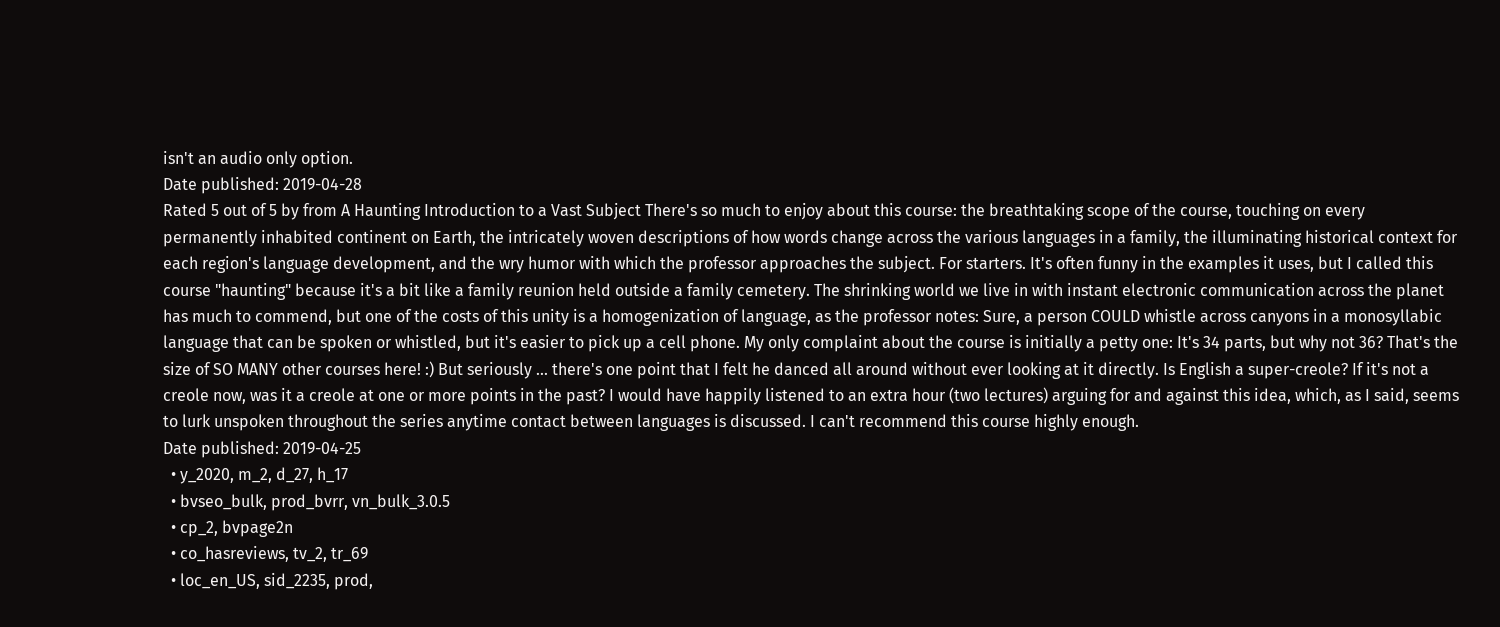isn't an audio only option.
Date published: 2019-04-28
Rated 5 out of 5 by from A Haunting Introduction to a Vast Subject There's so much to enjoy about this course: the breathtaking scope of the course, touching on every permanently inhabited continent on Earth, the intricately woven descriptions of how words change across the various languages in a family, the illuminating historical context for each region's language development, and the wry humor with which the professor approaches the subject. For starters. It's often funny in the examples it uses, but I called this course "haunting" because it's a bit like a family reunion held outside a family cemetery. The shrinking world we live in with instant electronic communication across the planet has much to commend, but one of the costs of this unity is a homogenization of language, as the professor notes: Sure, a person COULD whistle across canyons in a monosyllabic language that can be spoken or whistled, but it's easier to pick up a cell phone. My only complaint about the course is initially a petty one: It's 34 parts, but why not 36? That's the size of SO MANY other courses here! :) But seriously ... there's one point that I felt he danced all around without ever looking at it directly. Is English a super-creole? If it's not a creole now, was it a creole at one or more points in the past? I would have happily listened to an extra hour (two lectures) arguing for and against this idea, which, as I said, seems to lurk unspoken throughout the series anytime contact between languages is discussed. I can't recommend this course highly enough.
Date published: 2019-04-25
  • y_2020, m_2, d_27, h_17
  • bvseo_bulk, prod_bvrr, vn_bulk_3.0.5
  • cp_2, bvpage2n
  • co_hasreviews, tv_2, tr_69
  • loc_en_US, sid_2235, prod,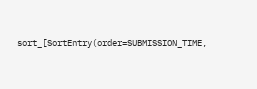sort_[SortEntry(order=SUBMISSION_TIME,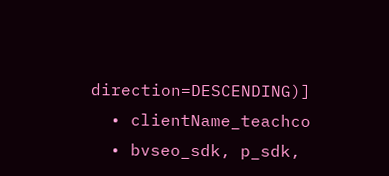direction=DESCENDING)]
  • clientName_teachco
  • bvseo_sdk, p_sdk,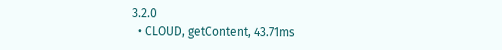3.2.0
  • CLOUD, getContent, 43.71ms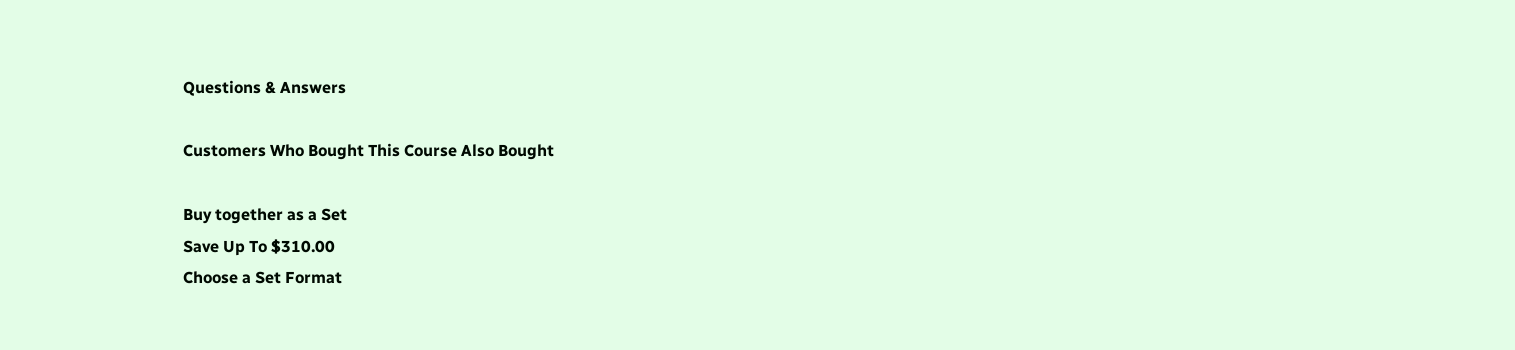Questions & Answers

Customers Who Bought This Course Also Bought

Buy together as a Set
Save Up To $310.00
Choose a Set Format